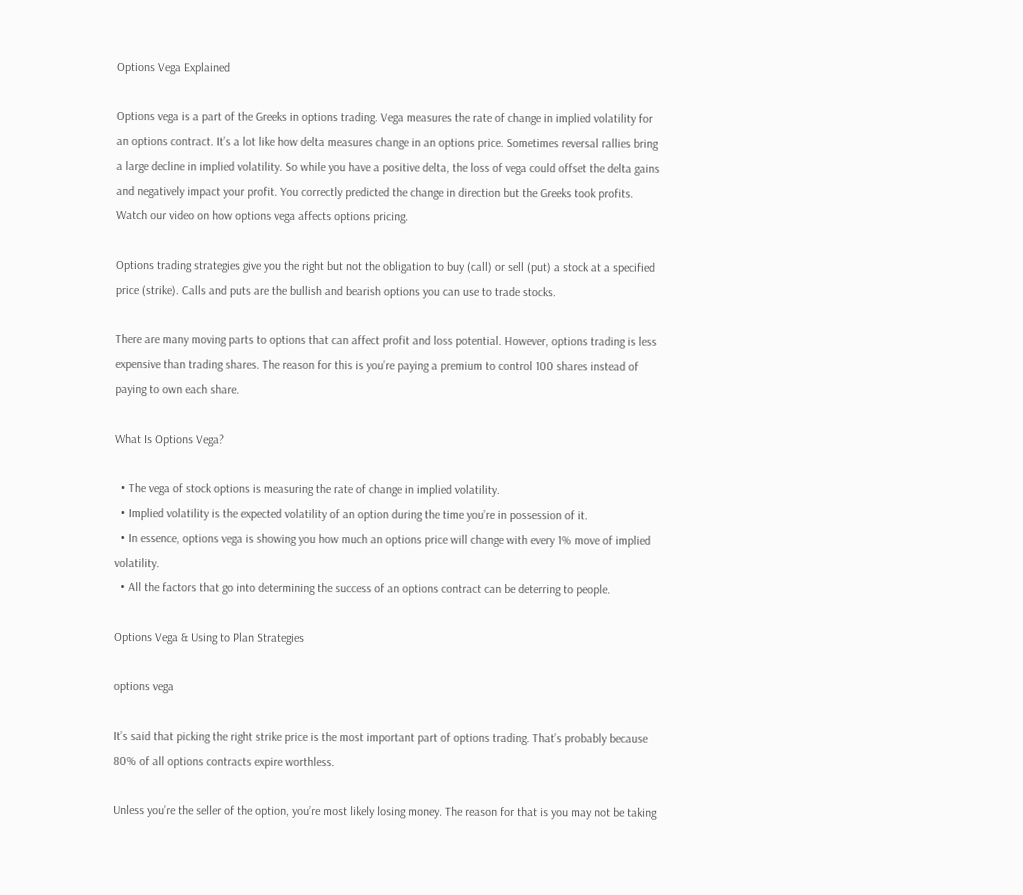Options Vega Explained

Options vega is a part of the Greeks in options trading. Vega measures the rate of change in implied volatility for an options contract. It’s a lot like how delta measures change in an options price. Sometimes reversal rallies bring a large decline in implied volatility. So while you have a positive delta, the loss of vega could offset the delta gains and negatively impact your profit. You correctly predicted the change in direction but the Greeks took profits. Watch our video on how options vega affects options pricing.

Options trading strategies give you the right but not the obligation to buy (call) or sell (put) a stock at a specified price (strike). Calls and puts are the bullish and bearish options you can use to trade stocks.

There are many moving parts to options that can affect profit and loss potential. However, options trading is less expensive than trading shares. The reason for this is you’re paying a premium to control 100 shares instead of paying to own each share.

What Is Options Vega?

  • The vega of stock options is measuring the rate of change in implied volatility.
  • Implied volatility is the expected volatility of an option during the time you’re in possession of it.
  • In essence, options vega is showing you how much an options price will change with every 1% move of implied volatility.
  • All the factors that go into determining the success of an options contract can be deterring to people.

Options Vega & Using to Plan Strategies

options vega

It’s said that picking the right strike price is the most important part of options trading. That’s probably because 80% of all options contracts expire worthless.

Unless you’re the seller of the option, you’re most likely losing money. The reason for that is you may not be taking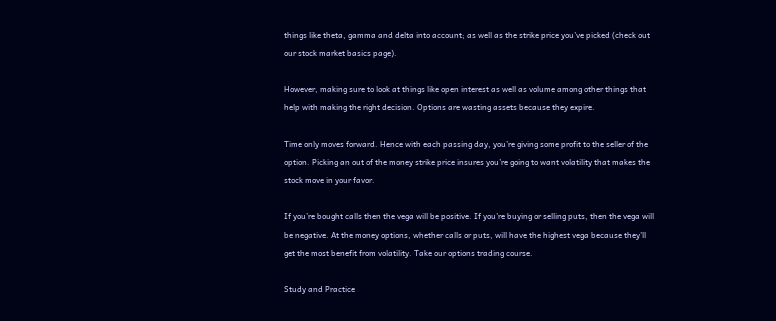things like theta, gamma and delta into account; as well as the strike price you’ve picked (check out our stock market basics page).

However, making sure to look at things like open interest as well as volume among other things that help with making the right decision. Options are wasting assets because they expire.

Time only moves forward. Hence with each passing day, you’re giving some profit to the seller of the option. Picking an out of the money strike price insures you’re going to want volatility that makes the stock move in your favor.

If you’re bought calls then the vega will be positive. If you’re buying or selling puts, then the vega will be negative. At the money options, whether calls or puts, will have the highest vega because they’ll get the most benefit from volatility. Take our options trading course.

Study and Practice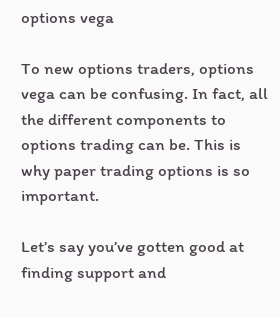options vega

To new options traders, options vega can be confusing. In fact, all the different components to options trading can be. This is why paper trading options is so important.

Let’s say you’ve gotten good at finding support and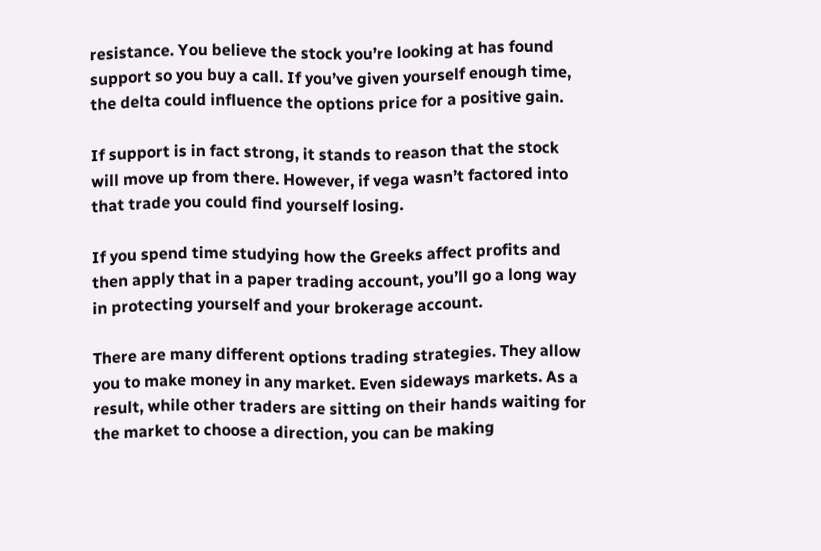resistance. You believe the stock you’re looking at has found support so you buy a call. If you’ve given yourself enough time, the delta could influence the options price for a positive gain.

If support is in fact strong, it stands to reason that the stock will move up from there. However, if vega wasn’t factored into that trade you could find yourself losing.

If you spend time studying how the Greeks affect profits and then apply that in a paper trading account, you’ll go a long way in protecting yourself and your brokerage account.

There are many different options trading strategies. They allow you to make money in any market. Even sideways markets. As a result, while other traders are sitting on their hands waiting for the market to choose a direction, you can be making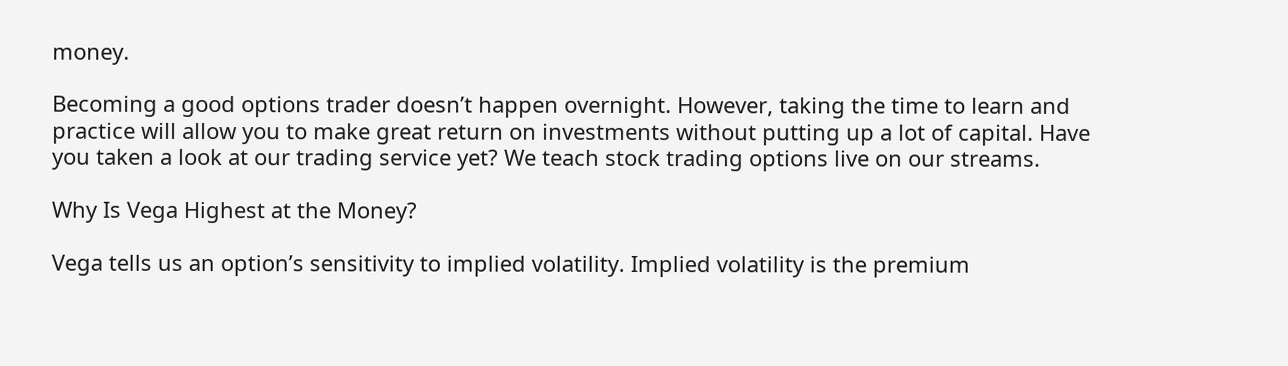money.

Becoming a good options trader doesn’t happen overnight. However, taking the time to learn and practice will allow you to make great return on investments without putting up a lot of capital. Have you taken a look at our trading service yet? We teach stock trading options live on our streams.

Why Is Vega Highest at the Money?

Vega tells us an option’s sensitivity to implied volatility. Implied volatility is the premium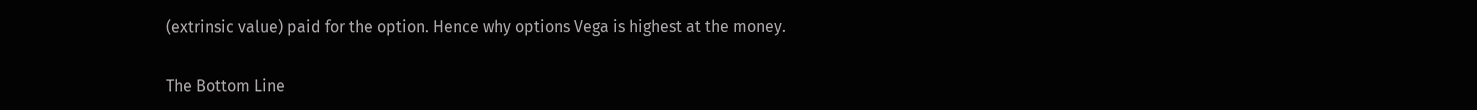(extrinsic value) paid for the option. Hence why options Vega is highest at the money.

The Bottom Line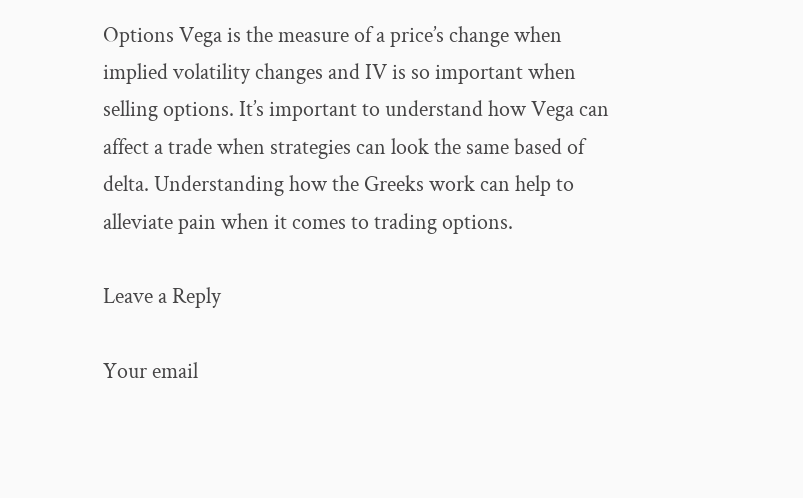Options Vega is the measure of a price’s change when implied volatility changes and IV is so important when selling options. It’s important to understand how Vega can affect a trade when strategies can look the same based of delta. Understanding how the Greeks work can help to alleviate pain when it comes to trading options.

Leave a Reply

Your email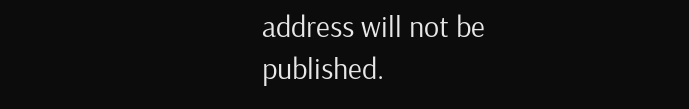address will not be published.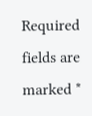Required fields are marked *